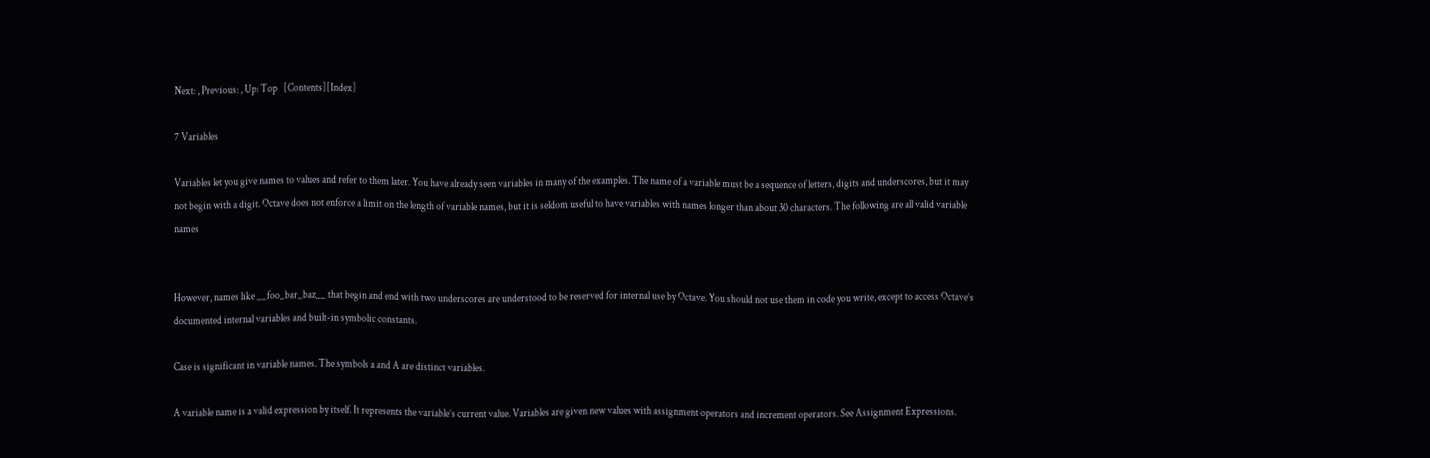Next: , Previous: , Up: Top   [Contents][Index]

7 Variables

Variables let you give names to values and refer to them later. You have already seen variables in many of the examples. The name of a variable must be a sequence of letters, digits and underscores, but it may not begin with a digit. Octave does not enforce a limit on the length of variable names, but it is seldom useful to have variables with names longer than about 30 characters. The following are all valid variable names


However, names like __foo_bar_baz__ that begin and end with two underscores are understood to be reserved for internal use by Octave. You should not use them in code you write, except to access Octave’s documented internal variables and built-in symbolic constants.

Case is significant in variable names. The symbols a and A are distinct variables.

A variable name is a valid expression by itself. It represents the variable’s current value. Variables are given new values with assignment operators and increment operators. See Assignment Expressions.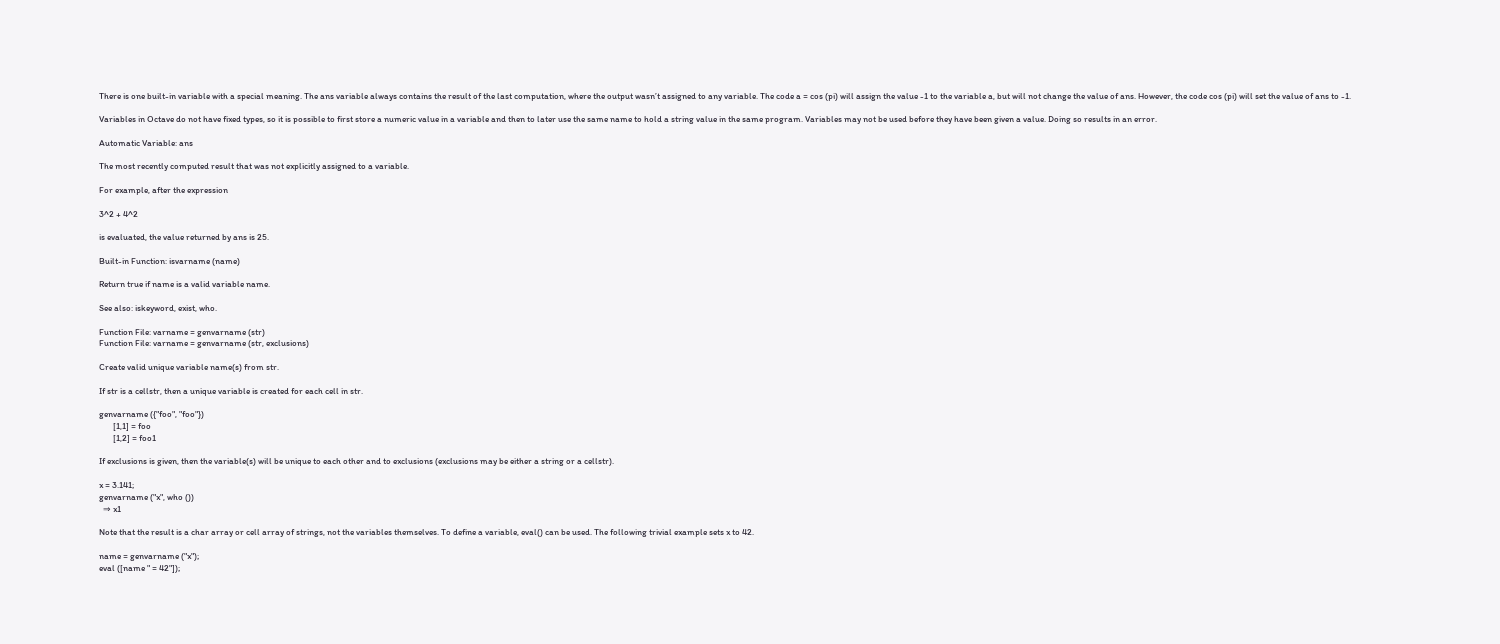There is one built-in variable with a special meaning. The ans variable always contains the result of the last computation, where the output wasn’t assigned to any variable. The code a = cos (pi) will assign the value -1 to the variable a, but will not change the value of ans. However, the code cos (pi) will set the value of ans to -1.

Variables in Octave do not have fixed types, so it is possible to first store a numeric value in a variable and then to later use the same name to hold a string value in the same program. Variables may not be used before they have been given a value. Doing so results in an error.

Automatic Variable: ans

The most recently computed result that was not explicitly assigned to a variable.

For example, after the expression

3^2 + 4^2

is evaluated, the value returned by ans is 25.

Built-in Function: isvarname (name)

Return true if name is a valid variable name.

See also: iskeyword, exist, who.

Function File: varname = genvarname (str)
Function File: varname = genvarname (str, exclusions)

Create valid unique variable name(s) from str.

If str is a cellstr, then a unique variable is created for each cell in str.

genvarname ({"foo", "foo"})
       [1,1] = foo
       [1,2] = foo1

If exclusions is given, then the variable(s) will be unique to each other and to exclusions (exclusions may be either a string or a cellstr).

x = 3.141;
genvarname ("x", who ())
  ⇒ x1

Note that the result is a char array or cell array of strings, not the variables themselves. To define a variable, eval() can be used. The following trivial example sets x to 42.

name = genvarname ("x");
eval ([name " = 42"]);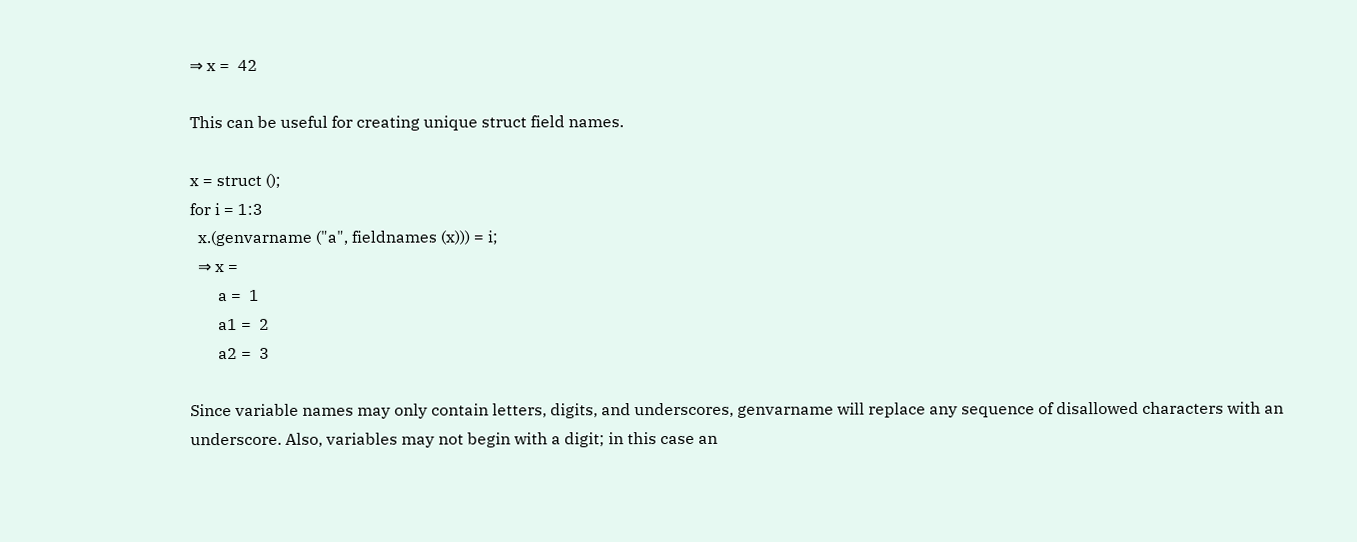⇒ x =  42

This can be useful for creating unique struct field names.

x = struct ();
for i = 1:3
  x.(genvarname ("a", fieldnames (x))) = i;
  ⇒ x =
       a =  1
       a1 =  2
       a2 =  3

Since variable names may only contain letters, digits, and underscores, genvarname will replace any sequence of disallowed characters with an underscore. Also, variables may not begin with a digit; in this case an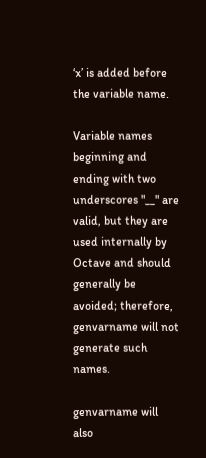‘x’ is added before the variable name.

Variable names beginning and ending with two underscores "__" are valid, but they are used internally by Octave and should generally be avoided; therefore, genvarname will not generate such names.

genvarname will also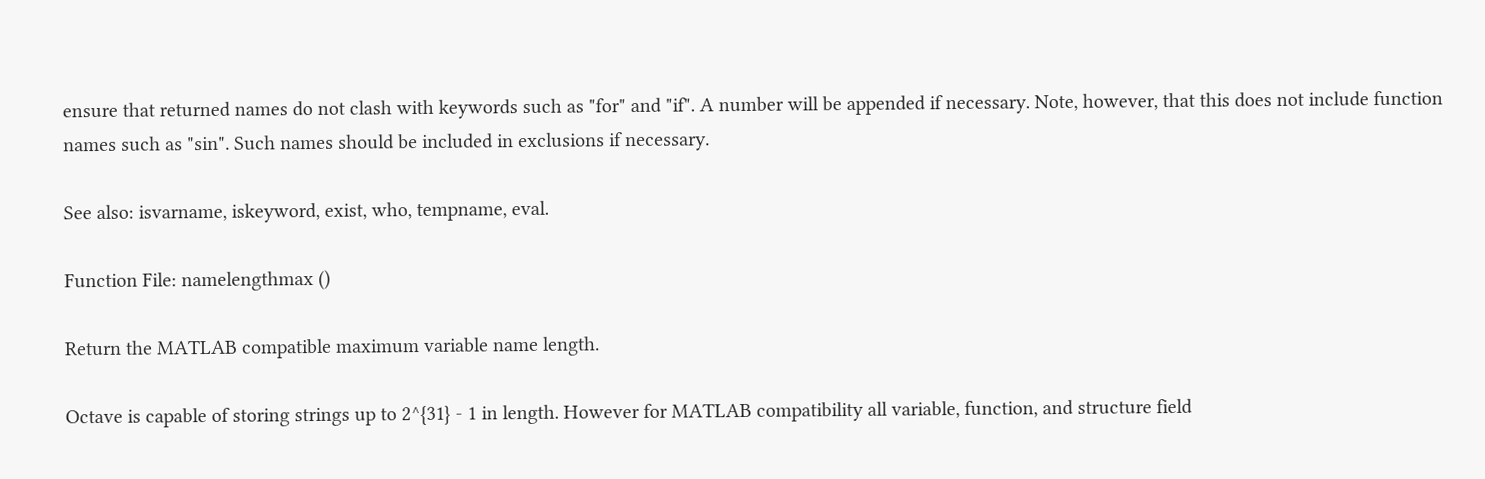ensure that returned names do not clash with keywords such as "for" and "if". A number will be appended if necessary. Note, however, that this does not include function names such as "sin". Such names should be included in exclusions if necessary.

See also: isvarname, iskeyword, exist, who, tempname, eval.

Function File: namelengthmax ()

Return the MATLAB compatible maximum variable name length.

Octave is capable of storing strings up to 2^{31} - 1 in length. However for MATLAB compatibility all variable, function, and structure field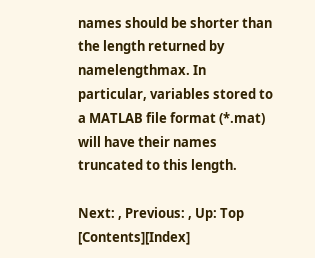names should be shorter than the length returned by namelengthmax. In particular, variables stored to a MATLAB file format (*.mat) will have their names truncated to this length.

Next: , Previous: , Up: Top   [Contents][Index]